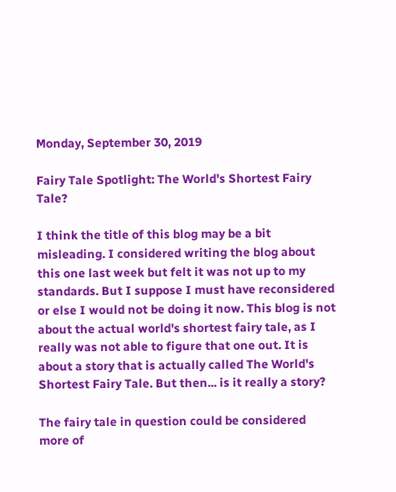Monday, September 30, 2019

Fairy Tale Spotlight: The World's Shortest Fairy Tale?

I think the title of this blog may be a bit misleading. I considered writing the blog about this one last week but felt it was not up to my standards. But I suppose I must have reconsidered or else I would not be doing it now. This blog is not about the actual world's shortest fairy tale, as I really was not able to figure that one out. It is about a story that is actually called The World's Shortest Fairy Tale. But then... is it really a story?

The fairy tale in question could be considered more of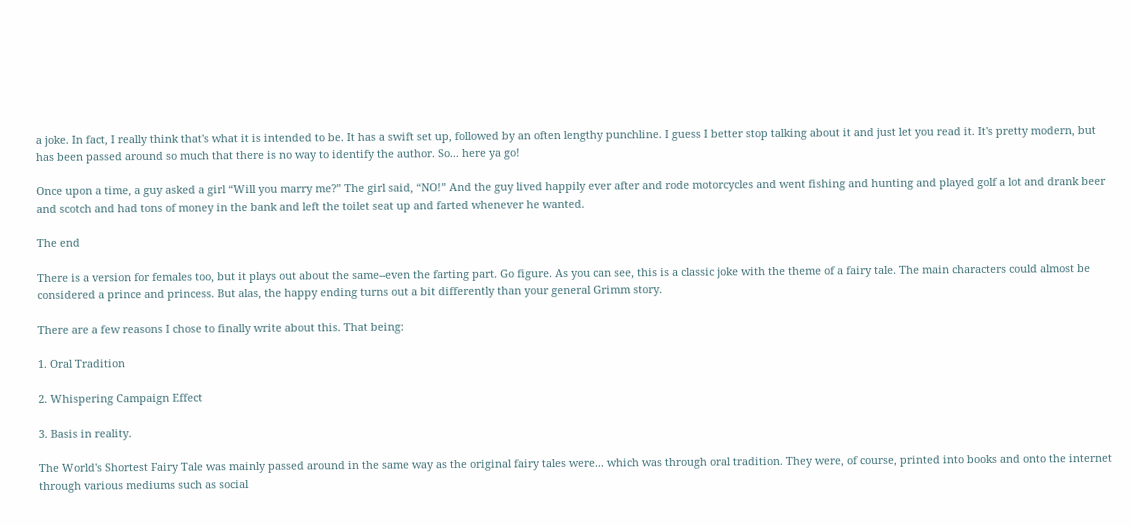a joke. In fact, I really think that's what it is intended to be. It has a swift set up, followed by an often lengthy punchline. I guess I better stop talking about it and just let you read it. It's pretty modern, but has been passed around so much that there is no way to identify the author. So... here ya go!

Once upon a time, a guy asked a girl “Will you marry me?” The girl said, “NO!” And the guy lived happily ever after and rode motorcycles and went fishing and hunting and played golf a lot and drank beer and scotch and had tons of money in the bank and left the toilet seat up and farted whenever he wanted.

The end

There is a version for females too, but it plays out about the same--even the farting part. Go figure. As you can see, this is a classic joke with the theme of a fairy tale. The main characters could almost be considered a prince and princess. But alas, the happy ending turns out a bit differently than your general Grimm story.

There are a few reasons I chose to finally write about this. That being:

1. Oral Tradition

2. Whispering Campaign Effect

3. Basis in reality.

The World's Shortest Fairy Tale was mainly passed around in the same way as the original fairy tales were... which was through oral tradition. They were, of course, printed into books and onto the internet through various mediums such as social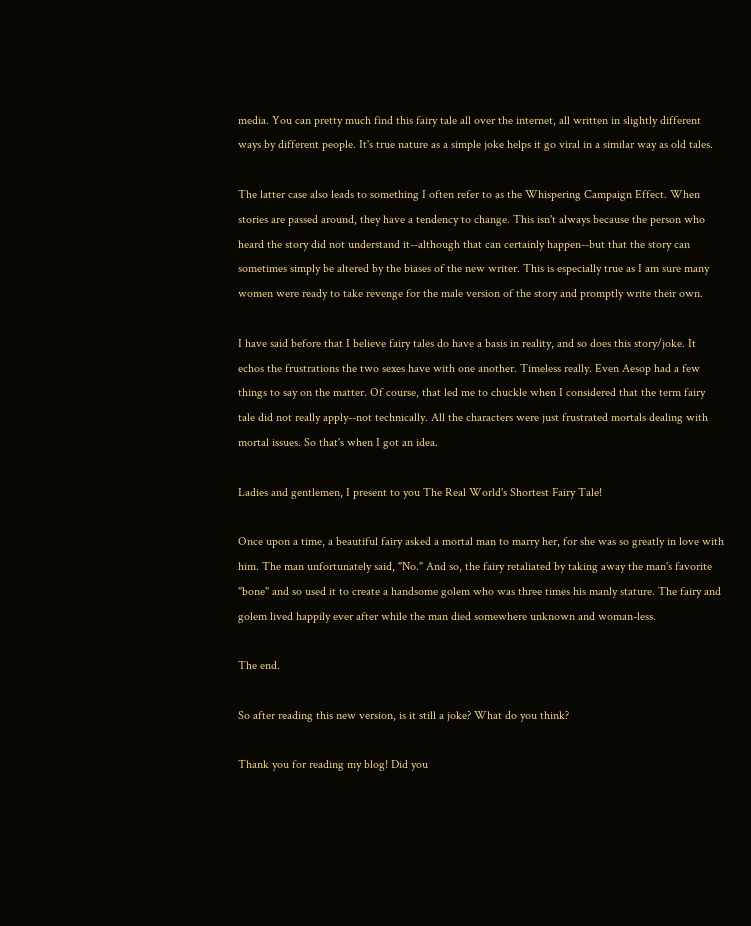media. You can pretty much find this fairy tale all over the internet, all written in slightly different ways by different people. It's true nature as a simple joke helps it go viral in a similar way as old tales.

The latter case also leads to something I often refer to as the Whispering Campaign Effect. When stories are passed around, they have a tendency to change. This isn't always because the person who heard the story did not understand it--although that can certainly happen--but that the story can sometimes simply be altered by the biases of the new writer. This is especially true as I am sure many women were ready to take revenge for the male version of the story and promptly write their own.

I have said before that I believe fairy tales do have a basis in reality, and so does this story/joke. It echos the frustrations the two sexes have with one another. Timeless really. Even Aesop had a few things to say on the matter. Of course, that led me to chuckle when I considered that the term fairy tale did not really apply--not technically. All the characters were just frustrated mortals dealing with mortal issues. So that's when I got an idea.

Ladies and gentlemen, I present to you The Real World's Shortest Fairy Tale!

Once upon a time, a beautiful fairy asked a mortal man to marry her, for she was so greatly in love with him. The man unfortunately said, "No." And so, the fairy retaliated by taking away the man's favorite "bone" and so used it to create a handsome golem who was three times his manly stature. The fairy and golem lived happily ever after while the man died somewhere unknown and woman-less.

The end.

So after reading this new version, is it still a joke? What do you think?

Thank you for reading my blog! Did you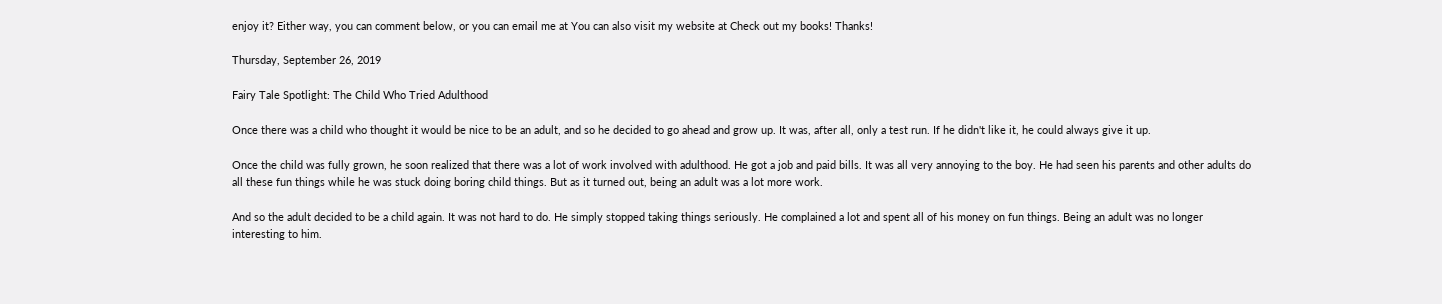enjoy it? Either way, you can comment below, or you can email me at You can also visit my website at Check out my books! Thanks!

Thursday, September 26, 2019

Fairy Tale Spotlight: The Child Who Tried Adulthood

Once there was a child who thought it would be nice to be an adult, and so he decided to go ahead and grow up. It was, after all, only a test run. If he didn't like it, he could always give it up.

Once the child was fully grown, he soon realized that there was a lot of work involved with adulthood. He got a job and paid bills. It was all very annoying to the boy. He had seen his parents and other adults do all these fun things while he was stuck doing boring child things. But as it turned out, being an adult was a lot more work.

And so the adult decided to be a child again. It was not hard to do. He simply stopped taking things seriously. He complained a lot and spent all of his money on fun things. Being an adult was no longer interesting to him.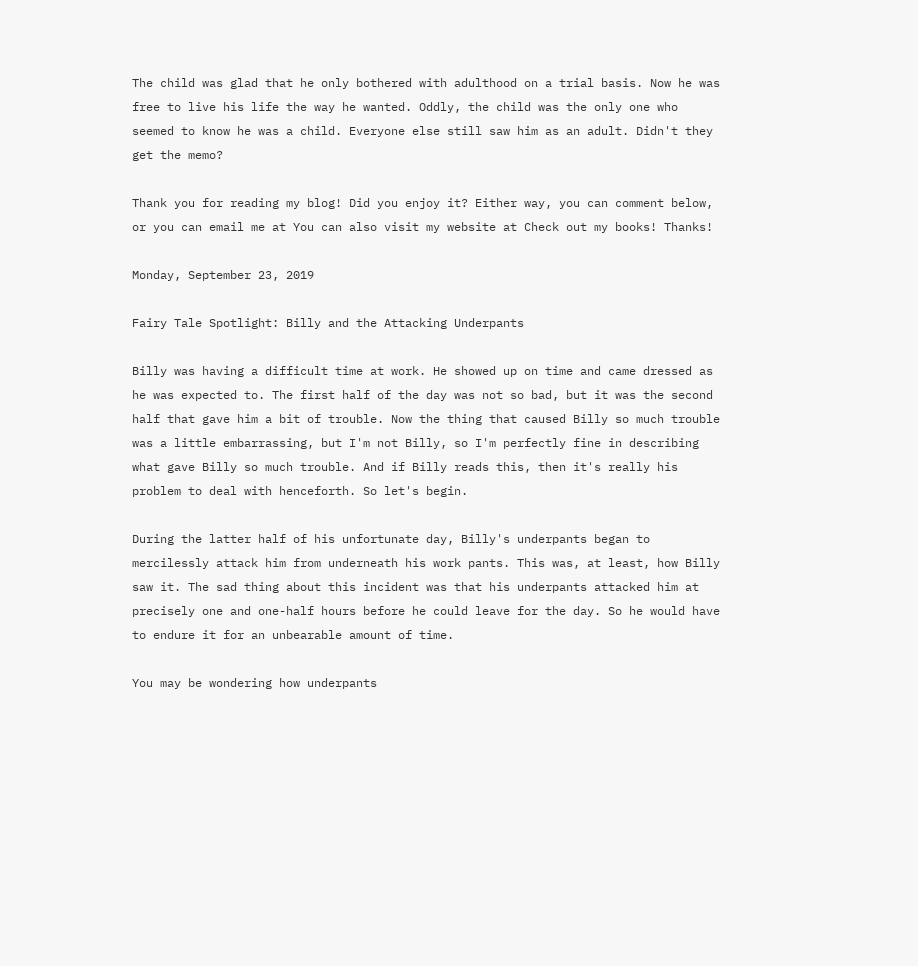The child was glad that he only bothered with adulthood on a trial basis. Now he was free to live his life the way he wanted. Oddly, the child was the only one who seemed to know he was a child. Everyone else still saw him as an adult. Didn't they get the memo?

Thank you for reading my blog! Did you enjoy it? Either way, you can comment below, or you can email me at You can also visit my website at Check out my books! Thanks!

Monday, September 23, 2019

Fairy Tale Spotlight: Billy and the Attacking Underpants

Billy was having a difficult time at work. He showed up on time and came dressed as he was expected to. The first half of the day was not so bad, but it was the second half that gave him a bit of trouble. Now the thing that caused Billy so much trouble was a little embarrassing, but I'm not Billy, so I'm perfectly fine in describing what gave Billy so much trouble. And if Billy reads this, then it's really his problem to deal with henceforth. So let's begin.

During the latter half of his unfortunate day, Billy's underpants began to mercilessly attack him from underneath his work pants. This was, at least, how Billy saw it. The sad thing about this incident was that his underpants attacked him at precisely one and one-half hours before he could leave for the day. So he would have to endure it for an unbearable amount of time.

You may be wondering how underpants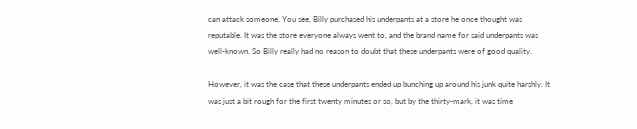can attack someone. You see, Billy purchased his underpants at a store he once thought was reputable. It was the store everyone always went to, and the brand name for said underpants was well-known. So Billy really had no reason to doubt that these underpants were of good quality.

However, it was the case that these underpants ended up bunching up around his junk quite harshly. It was just a bit rough for the first twenty minutes or so, but by the thirty-mark, it was time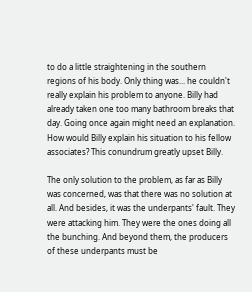to do a little straightening in the southern regions of his body. Only thing was... he couldn't really explain his problem to anyone. Billy had already taken one too many bathroom breaks that day. Going once again might need an explanation. How would Billy explain his situation to his fellow associates? This conundrum greatly upset Billy.

The only solution to the problem, as far as Billy was concerned, was that there was no solution at all. And besides, it was the underpants' fault. They were attacking him. They were the ones doing all the bunching. And beyond them, the producers of these underpants must be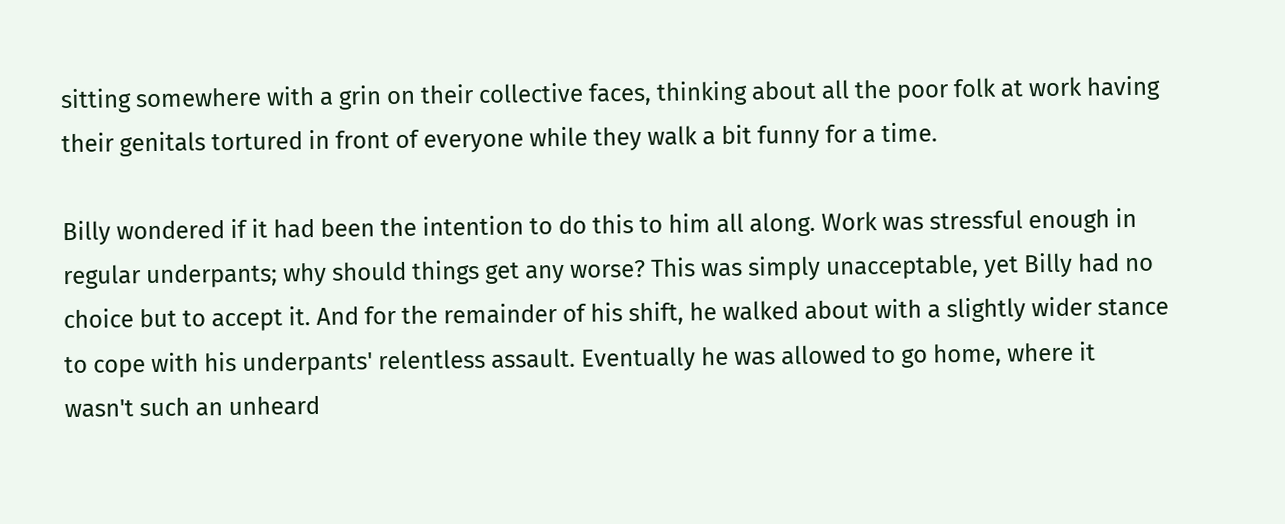sitting somewhere with a grin on their collective faces, thinking about all the poor folk at work having their genitals tortured in front of everyone while they walk a bit funny for a time.

Billy wondered if it had been the intention to do this to him all along. Work was stressful enough in regular underpants; why should things get any worse? This was simply unacceptable, yet Billy had no choice but to accept it. And for the remainder of his shift, he walked about with a slightly wider stance to cope with his underpants' relentless assault. Eventually he was allowed to go home, where it wasn't such an unheard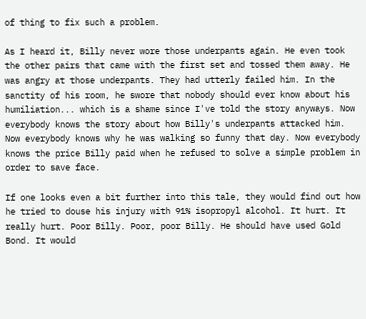of thing to fix such a problem.

As I heard it, Billy never wore those underpants again. He even took the other pairs that came with the first set and tossed them away. He was angry at those underpants. They had utterly failed him. In the sanctity of his room, he swore that nobody should ever know about his humiliation... which is a shame since I've told the story anyways. Now everybody knows the story about how Billy's underpants attacked him. Now everybody knows why he was walking so funny that day. Now everybody knows the price Billy paid when he refused to solve a simple problem in order to save face.

If one looks even a bit further into this tale, they would find out how he tried to douse his injury with 91% isopropyl alcohol. It hurt. It really hurt. Poor Billy. Poor, poor Billy. He should have used Gold Bond. It would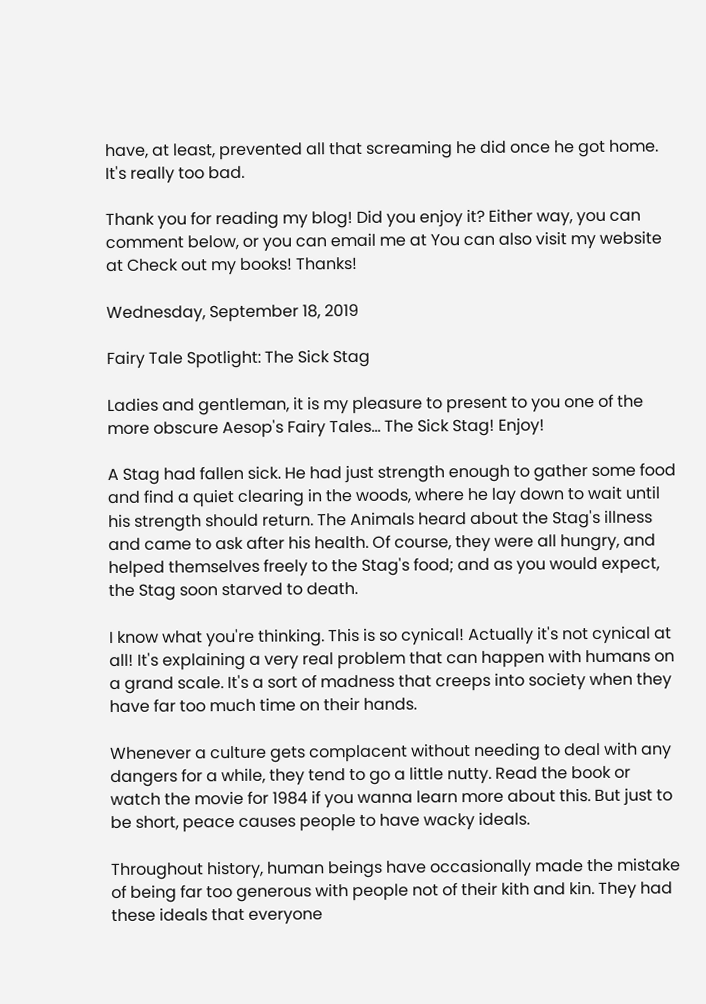have, at least, prevented all that screaming he did once he got home. It's really too bad.

Thank you for reading my blog! Did you enjoy it? Either way, you can comment below, or you can email me at You can also visit my website at Check out my books! Thanks!

Wednesday, September 18, 2019

Fairy Tale Spotlight: The Sick Stag

Ladies and gentleman, it is my pleasure to present to you one of the more obscure Aesop's Fairy Tales... The Sick Stag! Enjoy!

A Stag had fallen sick. He had just strength enough to gather some food and find a quiet clearing in the woods, where he lay down to wait until his strength should return. The Animals heard about the Stag's illness and came to ask after his health. Of course, they were all hungry, and helped themselves freely to the Stag's food; and as you would expect, the Stag soon starved to death.

I know what you're thinking. This is so cynical! Actually it's not cynical at all! It's explaining a very real problem that can happen with humans on a grand scale. It's a sort of madness that creeps into society when they have far too much time on their hands.

Whenever a culture gets complacent without needing to deal with any dangers for a while, they tend to go a little nutty. Read the book or watch the movie for 1984 if you wanna learn more about this. But just to be short, peace causes people to have wacky ideals.

Throughout history, human beings have occasionally made the mistake of being far too generous with people not of their kith and kin. They had these ideals that everyone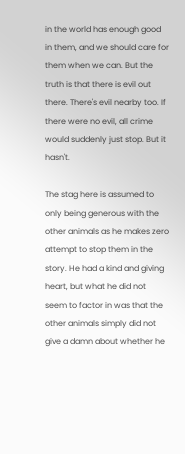in the world has enough good in them, and we should care for them when we can. But the truth is that there is evil out there. There's evil nearby too. If there were no evil, all crime would suddenly just stop. But it hasn't.

The stag here is assumed to only being generous with the other animals as he makes zero attempt to stop them in the story. He had a kind and giving heart, but what he did not seem to factor in was that the other animals simply did not give a damn about whether he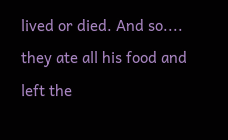lived or died. And so.... they ate all his food and left the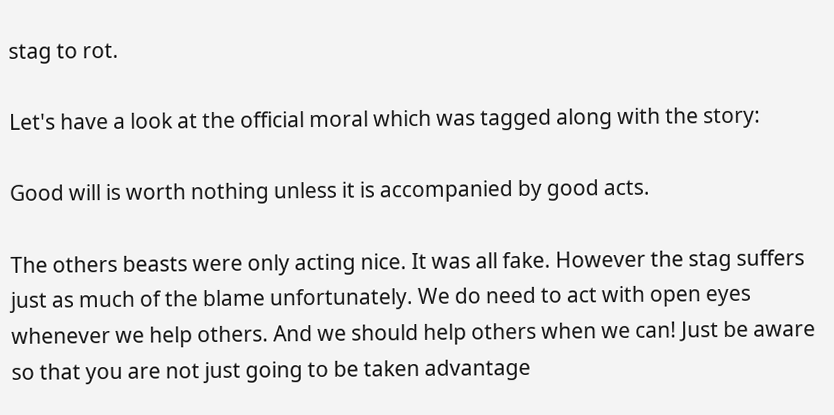stag to rot.

Let's have a look at the official moral which was tagged along with the story:

Good will is worth nothing unless it is accompanied by good acts.

The others beasts were only acting nice. It was all fake. However the stag suffers just as much of the blame unfortunately. We do need to act with open eyes whenever we help others. And we should help others when we can! Just be aware so that you are not just going to be taken advantage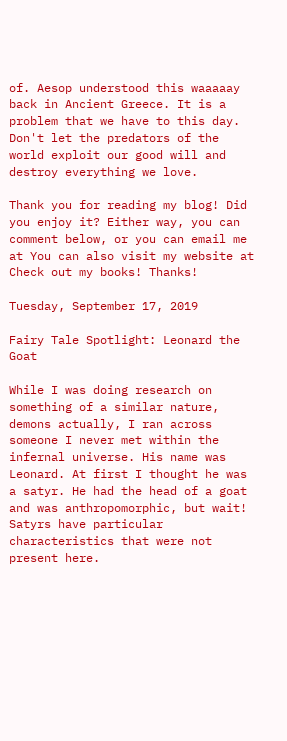of. Aesop understood this waaaaay back in Ancient Greece. It is a problem that we have to this day. Don't let the predators of the world exploit our good will and destroy everything we love.

Thank you for reading my blog! Did you enjoy it? Either way, you can comment below, or you can email me at You can also visit my website at Check out my books! Thanks!

Tuesday, September 17, 2019

Fairy Tale Spotlight: Leonard the Goat

While I was doing research on something of a similar nature, demons actually, I ran across someone I never met within the infernal universe. His name was Leonard. At first I thought he was a satyr. He had the head of a goat and was anthropomorphic, but wait! Satyrs have particular characteristics that were not present here.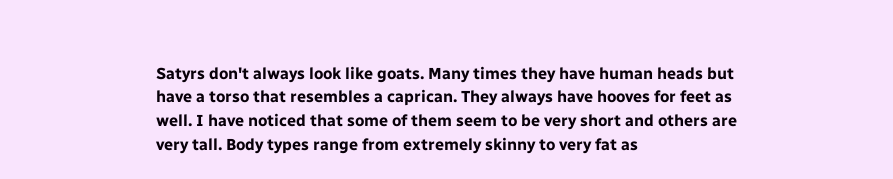Satyrs don't always look like goats. Many times they have human heads but have a torso that resembles a caprican. They always have hooves for feet as well. I have noticed that some of them seem to be very short and others are very tall. Body types range from extremely skinny to very fat as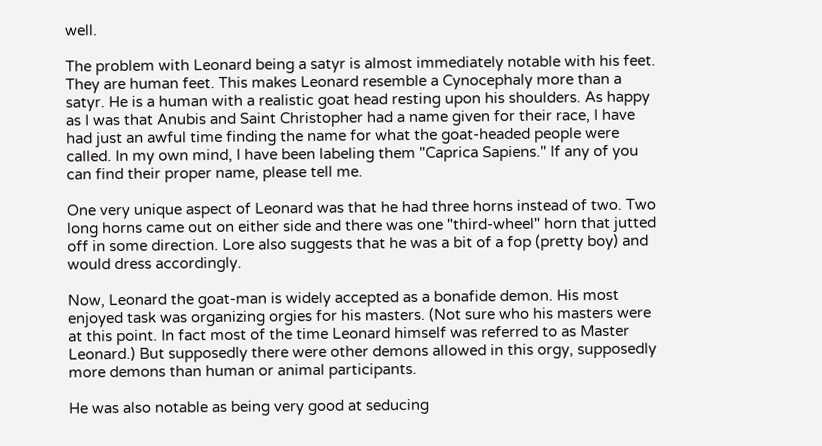well.

The problem with Leonard being a satyr is almost immediately notable with his feet. They are human feet. This makes Leonard resemble a Cynocephaly more than a satyr. He is a human with a realistic goat head resting upon his shoulders. As happy as I was that Anubis and Saint Christopher had a name given for their race, I have had just an awful time finding the name for what the goat-headed people were called. In my own mind, I have been labeling them "Caprica Sapiens." If any of you can find their proper name, please tell me.

One very unique aspect of Leonard was that he had three horns instead of two. Two long horns came out on either side and there was one "third-wheel" horn that jutted off in some direction. Lore also suggests that he was a bit of a fop (pretty boy) and would dress accordingly.

Now, Leonard the goat-man is widely accepted as a bonafide demon. His most enjoyed task was organizing orgies for his masters. (Not sure who his masters were at this point. In fact most of the time Leonard himself was referred to as Master Leonard.) But supposedly there were other demons allowed in this orgy, supposedly more demons than human or animal participants.

He was also notable as being very good at seducing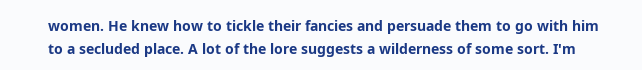women. He knew how to tickle their fancies and persuade them to go with him to a secluded place. A lot of the lore suggests a wilderness of some sort. I'm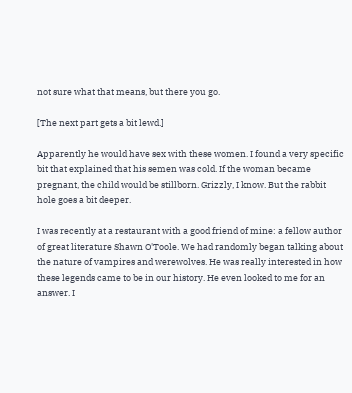not sure what that means, but there you go.

[The next part gets a bit lewd.]

Apparently he would have sex with these women. I found a very specific bit that explained that his semen was cold. If the woman became pregnant, the child would be stillborn. Grizzly, I know. But the rabbit hole goes a bit deeper.

I was recently at a restaurant with a good friend of mine: a fellow author of great literature Shawn O'Toole. We had randomly began talking about the nature of vampires and werewolves. He was really interested in how these legends came to be in our history. He even looked to me for an answer. I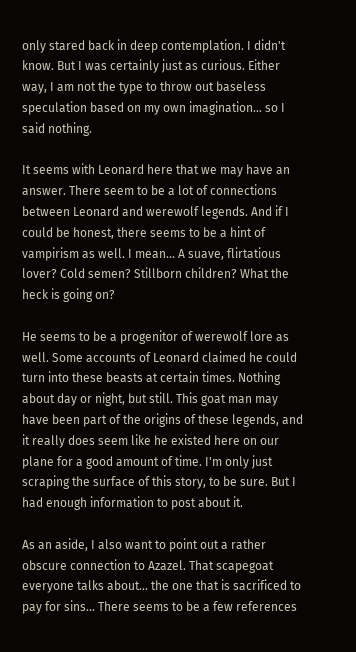only stared back in deep contemplation. I didn't know. But I was certainly just as curious. Either way, I am not the type to throw out baseless speculation based on my own imagination... so I said nothing.

It seems with Leonard here that we may have an answer. There seem to be a lot of connections between Leonard and werewolf legends. And if I could be honest, there seems to be a hint of vampirism as well. I mean... A suave, flirtatious lover? Cold semen? Stillborn children? What the heck is going on?

He seems to be a progenitor of werewolf lore as well. Some accounts of Leonard claimed he could turn into these beasts at certain times. Nothing about day or night, but still. This goat man may have been part of the origins of these legends, and it really does seem like he existed here on our plane for a good amount of time. I'm only just scraping the surface of this story, to be sure. But I had enough information to post about it.

As an aside, I also want to point out a rather obscure connection to Azazel. That scapegoat everyone talks about... the one that is sacrificed to pay for sins... There seems to be a few references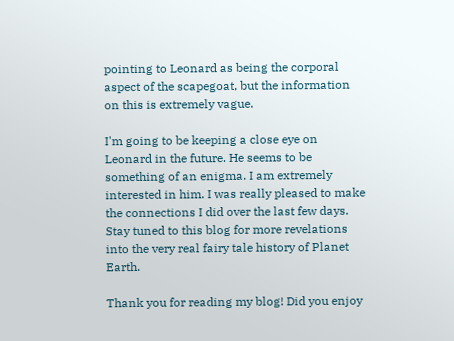pointing to Leonard as being the corporal aspect of the scapegoat, but the information on this is extremely vague.

I'm going to be keeping a close eye on Leonard in the future. He seems to be something of an enigma. I am extremely interested in him. I was really pleased to make the connections I did over the last few days. Stay tuned to this blog for more revelations into the very real fairy tale history of Planet Earth.

Thank you for reading my blog! Did you enjoy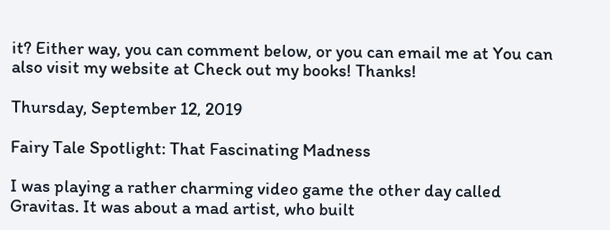it? Either way, you can comment below, or you can email me at You can also visit my website at Check out my books! Thanks!

Thursday, September 12, 2019

Fairy Tale Spotlight: That Fascinating Madness

I was playing a rather charming video game the other day called Gravitas. It was about a mad artist, who built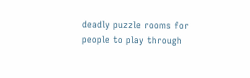deadly puzzle rooms for people to play through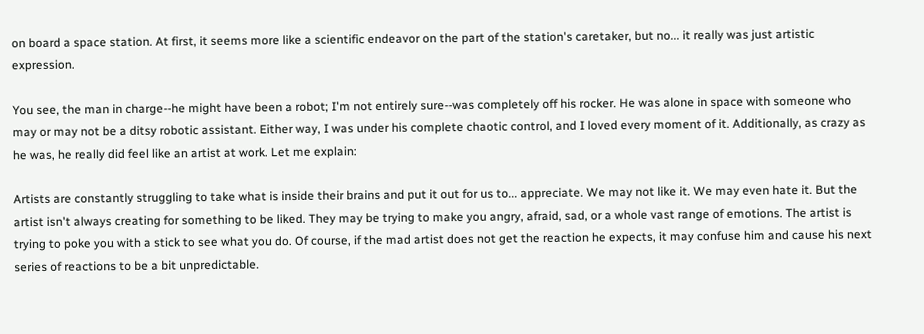on board a space station. At first, it seems more like a scientific endeavor on the part of the station's caretaker, but no... it really was just artistic expression.

You see, the man in charge--he might have been a robot; I'm not entirely sure--was completely off his rocker. He was alone in space with someone who may or may not be a ditsy robotic assistant. Either way, I was under his complete chaotic control, and I loved every moment of it. Additionally, as crazy as he was, he really did feel like an artist at work. Let me explain:

Artists are constantly struggling to take what is inside their brains and put it out for us to... appreciate. We may not like it. We may even hate it. But the artist isn't always creating for something to be liked. They may be trying to make you angry, afraid, sad, or a whole vast range of emotions. The artist is trying to poke you with a stick to see what you do. Of course, if the mad artist does not get the reaction he expects, it may confuse him and cause his next series of reactions to be a bit unpredictable.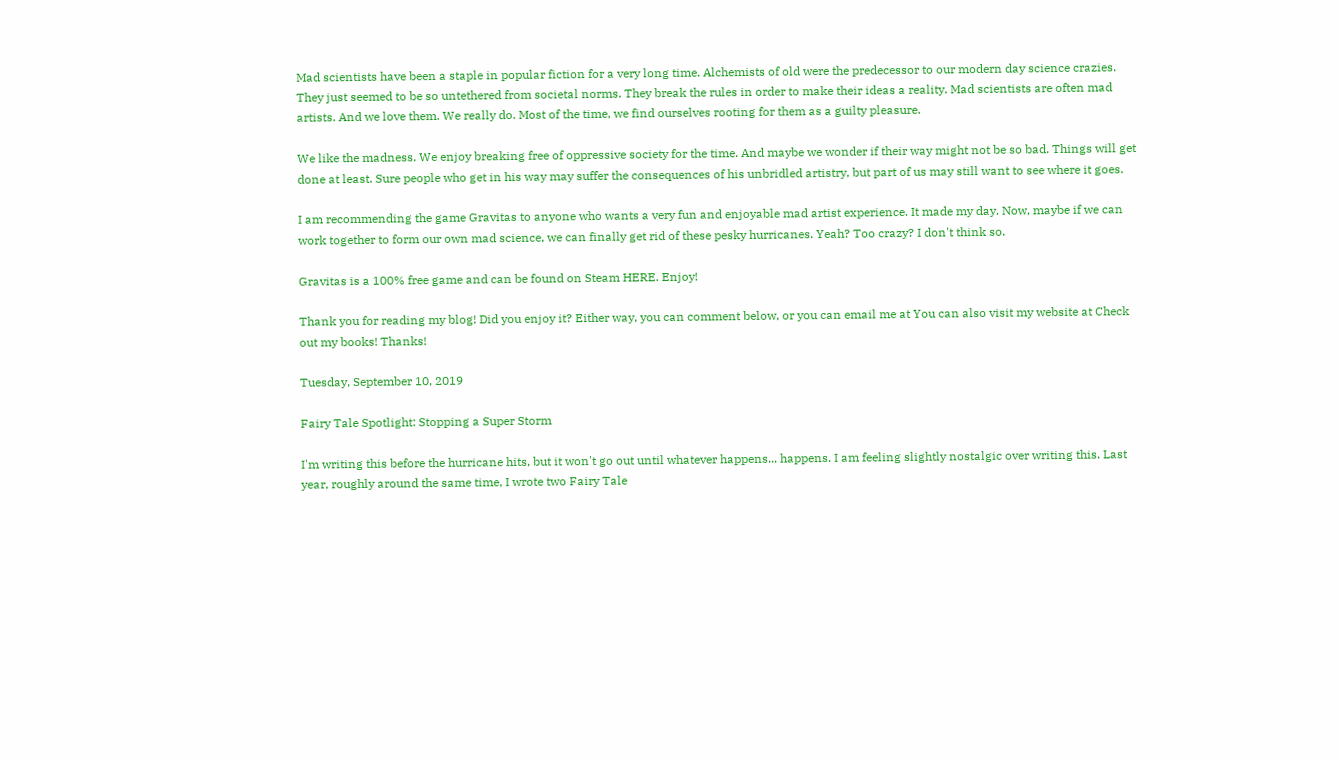Mad scientists have been a staple in popular fiction for a very long time. Alchemists of old were the predecessor to our modern day science crazies. They just seemed to be so untethered from societal norms. They break the rules in order to make their ideas a reality. Mad scientists are often mad artists. And we love them. We really do. Most of the time, we find ourselves rooting for them as a guilty pleasure.

We like the madness. We enjoy breaking free of oppressive society for the time. And maybe we wonder if their way might not be so bad. Things will get done at least. Sure people who get in his way may suffer the consequences of his unbridled artistry, but part of us may still want to see where it goes.

I am recommending the game Gravitas to anyone who wants a very fun and enjoyable mad artist experience. It made my day. Now, maybe if we can work together to form our own mad science, we can finally get rid of these pesky hurricanes. Yeah? Too crazy? I don't think so.

Gravitas is a 100% free game and can be found on Steam HERE. Enjoy!

Thank you for reading my blog! Did you enjoy it? Either way, you can comment below, or you can email me at You can also visit my website at Check out my books! Thanks!

Tuesday, September 10, 2019

Fairy Tale Spotlight: Stopping a Super Storm

I'm writing this before the hurricane hits, but it won't go out until whatever happens... happens. I am feeling slightly nostalgic over writing this. Last year, roughly around the same time, I wrote two Fairy Tale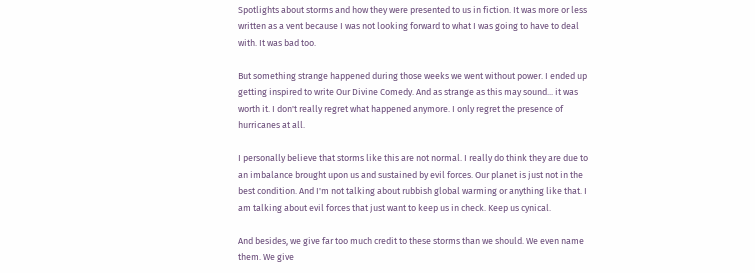Spotlights about storms and how they were presented to us in fiction. It was more or less written as a vent because I was not looking forward to what I was going to have to deal with. It was bad too.

But something strange happened during those weeks we went without power. I ended up getting inspired to write Our Divine Comedy. And as strange as this may sound... it was worth it. I don't really regret what happened anymore. I only regret the presence of hurricanes at all.

I personally believe that storms like this are not normal. I really do think they are due to an imbalance brought upon us and sustained by evil forces. Our planet is just not in the best condition. And I'm not talking about rubbish global warming or anything like that. I am talking about evil forces that just want to keep us in check. Keep us cynical.

And besides, we give far too much credit to these storms than we should. We even name them. We give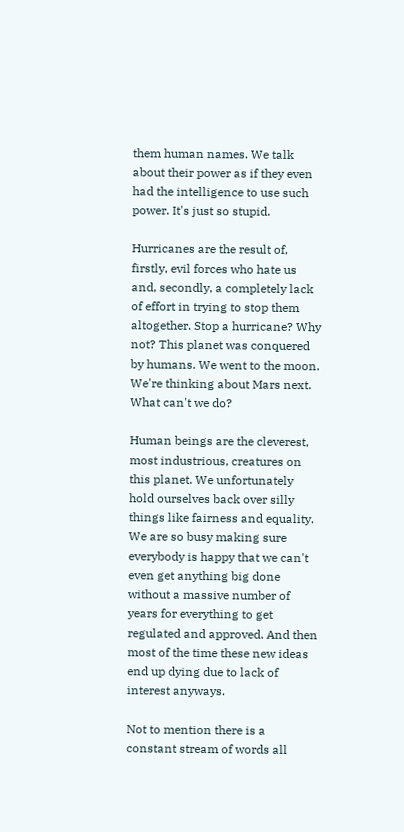them human names. We talk about their power as if they even had the intelligence to use such power. It's just so stupid.

Hurricanes are the result of, firstly, evil forces who hate us and, secondly, a completely lack of effort in trying to stop them altogether. Stop a hurricane? Why not? This planet was conquered by humans. We went to the moon. We're thinking about Mars next. What can't we do?

Human beings are the cleverest, most industrious, creatures on this planet. We unfortunately hold ourselves back over silly things like fairness and equality. We are so busy making sure everybody is happy that we can't even get anything big done without a massive number of years for everything to get regulated and approved. And then most of the time these new ideas end up dying due to lack of interest anyways.

Not to mention there is a constant stream of words all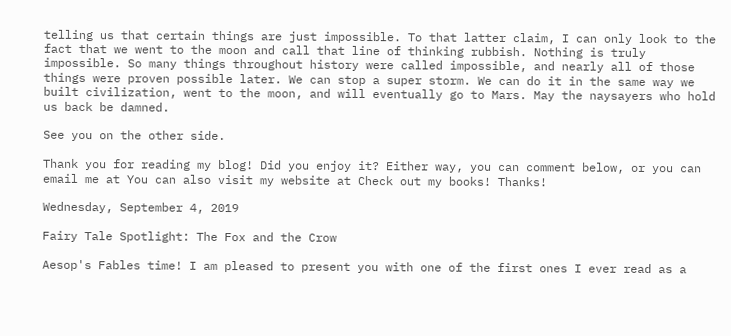telling us that certain things are just impossible. To that latter claim, I can only look to the fact that we went to the moon and call that line of thinking rubbish. Nothing is truly impossible. So many things throughout history were called impossible, and nearly all of those things were proven possible later. We can stop a super storm. We can do it in the same way we built civilization, went to the moon, and will eventually go to Mars. May the naysayers who hold us back be damned.

See you on the other side.

Thank you for reading my blog! Did you enjoy it? Either way, you can comment below, or you can email me at You can also visit my website at Check out my books! Thanks!

Wednesday, September 4, 2019

Fairy Tale Spotlight: The Fox and the Crow

Aesop's Fables time! I am pleased to present you with one of the first ones I ever read as a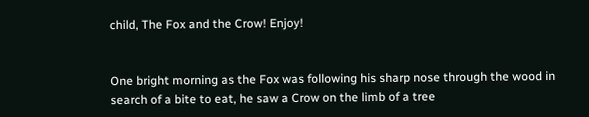child, The Fox and the Crow! Enjoy!


One bright morning as the Fox was following his sharp nose through the wood in search of a bite to eat, he saw a Crow on the limb of a tree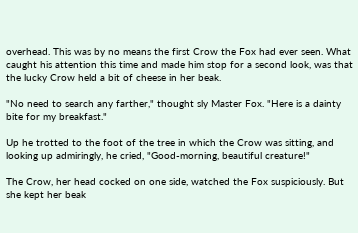overhead. This was by no means the first Crow the Fox had ever seen. What caught his attention this time and made him stop for a second look, was that the lucky Crow held a bit of cheese in her beak.

"No need to search any farther," thought sly Master Fox. "Here is a dainty bite for my breakfast."

Up he trotted to the foot of the tree in which the Crow was sitting, and looking up admiringly, he cried, "Good-morning, beautiful creature!"

The Crow, her head cocked on one side, watched the Fox suspiciously. But she kept her beak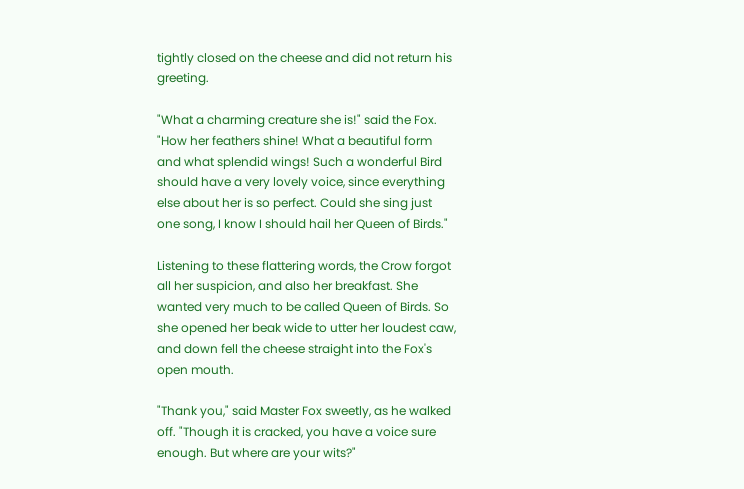tightly closed on the cheese and did not return his greeting.

"What a charming creature she is!" said the Fox. "How her feathers shine! What a beautiful form and what splendid wings! Such a wonderful Bird should have a very lovely voice, since everything else about her is so perfect. Could she sing just one song, I know I should hail her Queen of Birds."

Listening to these flattering words, the Crow forgot all her suspicion, and also her breakfast. She wanted very much to be called Queen of Birds. So she opened her beak wide to utter her loudest caw, and down fell the cheese straight into the Fox's open mouth.

"Thank you," said Master Fox sweetly, as he walked off. "Though it is cracked, you have a voice sure enough. But where are your wits?"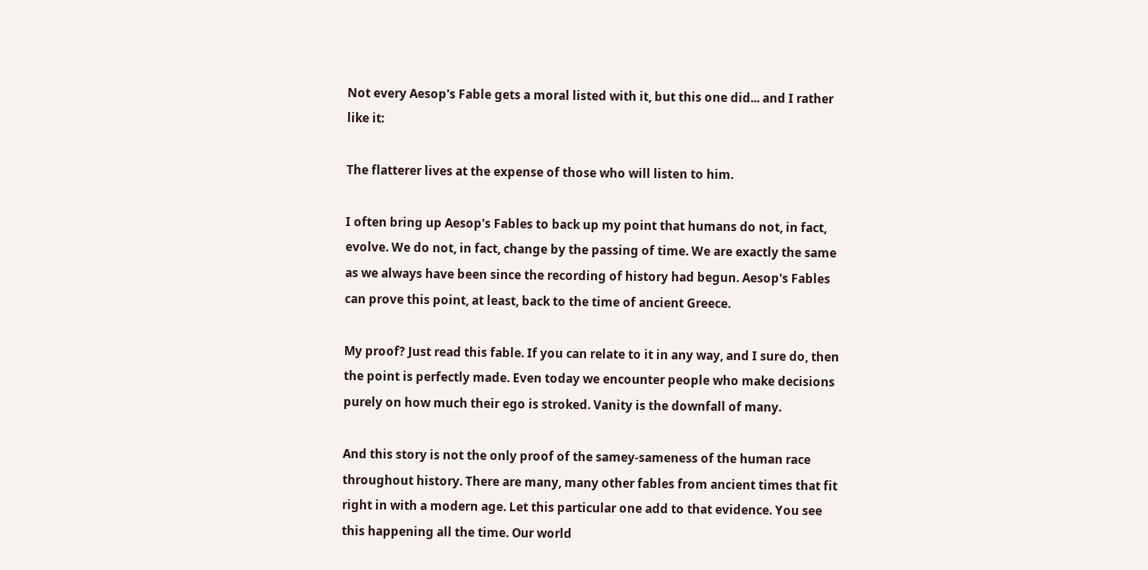Not every Aesop's Fable gets a moral listed with it, but this one did... and I rather like it:

The flatterer lives at the expense of those who will listen to him.

I often bring up Aesop's Fables to back up my point that humans do not, in fact, evolve. We do not, in fact, change by the passing of time. We are exactly the same as we always have been since the recording of history had begun. Aesop's Fables can prove this point, at least, back to the time of ancient Greece.

My proof? Just read this fable. If you can relate to it in any way, and I sure do, then the point is perfectly made. Even today we encounter people who make decisions purely on how much their ego is stroked. Vanity is the downfall of many.

And this story is not the only proof of the samey-sameness of the human race throughout history. There are many, many other fables from ancient times that fit right in with a modern age. Let this particular one add to that evidence. You see this happening all the time. Our world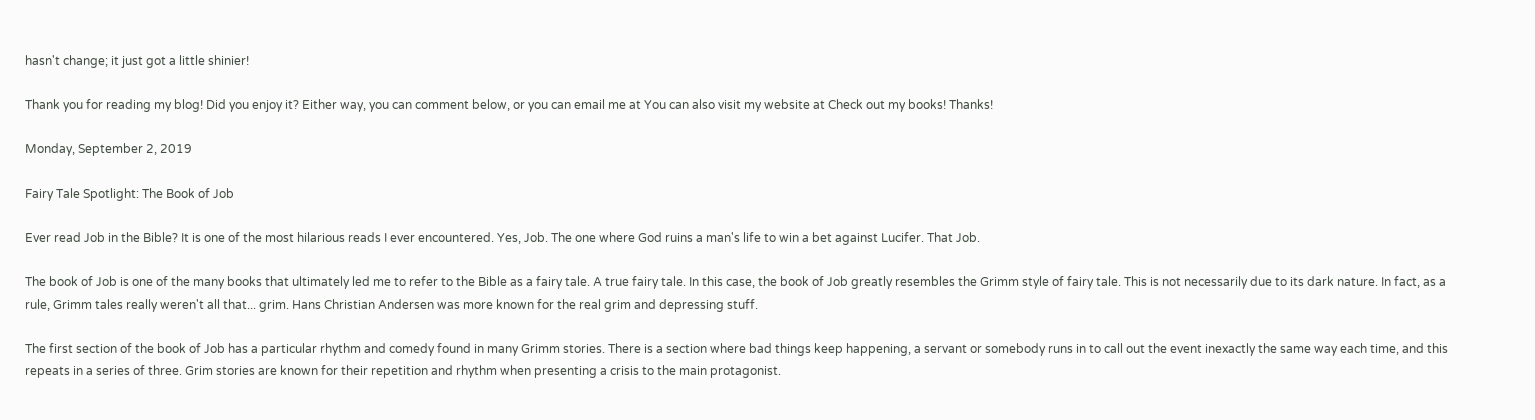hasn't change; it just got a little shinier!

Thank you for reading my blog! Did you enjoy it? Either way, you can comment below, or you can email me at You can also visit my website at Check out my books! Thanks!

Monday, September 2, 2019

Fairy Tale Spotlight: The Book of Job

Ever read Job in the Bible? It is one of the most hilarious reads I ever encountered. Yes, Job. The one where God ruins a man's life to win a bet against Lucifer. That Job.

The book of Job is one of the many books that ultimately led me to refer to the Bible as a fairy tale. A true fairy tale. In this case, the book of Job greatly resembles the Grimm style of fairy tale. This is not necessarily due to its dark nature. In fact, as a rule, Grimm tales really weren't all that... grim. Hans Christian Andersen was more known for the real grim and depressing stuff.

The first section of the book of Job has a particular rhythm and comedy found in many Grimm stories. There is a section where bad things keep happening, a servant or somebody runs in to call out the event inexactly the same way each time, and this repeats in a series of three. Grim stories are known for their repetition and rhythm when presenting a crisis to the main protagonist.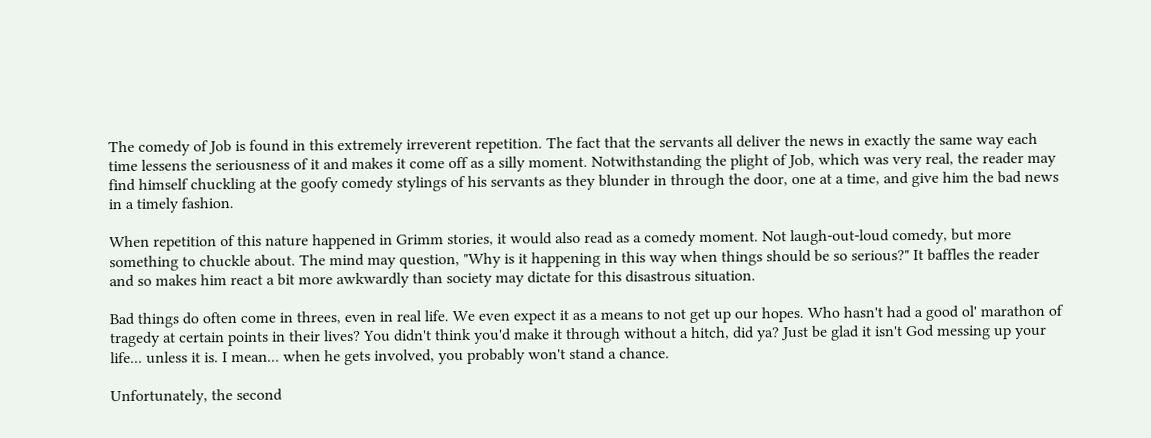The comedy of Job is found in this extremely irreverent repetition. The fact that the servants all deliver the news in exactly the same way each time lessens the seriousness of it and makes it come off as a silly moment. Notwithstanding the plight of Job, which was very real, the reader may find himself chuckling at the goofy comedy stylings of his servants as they blunder in through the door, one at a time, and give him the bad news in a timely fashion.

When repetition of this nature happened in Grimm stories, it would also read as a comedy moment. Not laugh-out-loud comedy, but more something to chuckle about. The mind may question, "Why is it happening in this way when things should be so serious?" It baffles the reader and so makes him react a bit more awkwardly than society may dictate for this disastrous situation.

Bad things do often come in threes, even in real life. We even expect it as a means to not get up our hopes. Who hasn't had a good ol' marathon of tragedy at certain points in their lives? You didn't think you'd make it through without a hitch, did ya? Just be glad it isn't God messing up your life... unless it is. I mean... when he gets involved, you probably won't stand a chance.

Unfortunately, the second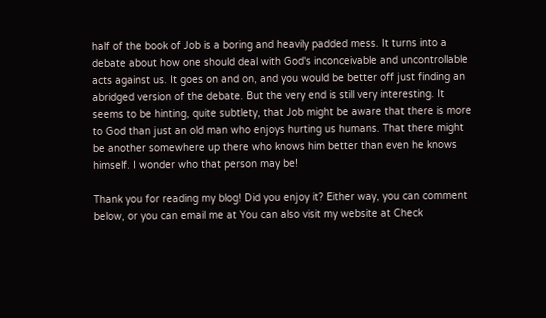half of the book of Job is a boring and heavily padded mess. It turns into a debate about how one should deal with God's inconceivable and uncontrollable acts against us. It goes on and on, and you would be better off just finding an abridged version of the debate. But the very end is still very interesting. It seems to be hinting, quite subtlety, that Job might be aware that there is more to God than just an old man who enjoys hurting us humans. That there might be another somewhere up there who knows him better than even he knows himself. I wonder who that person may be!

Thank you for reading my blog! Did you enjoy it? Either way, you can comment below, or you can email me at You can also visit my website at Check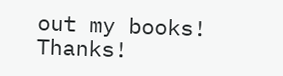out my books! Thanks!